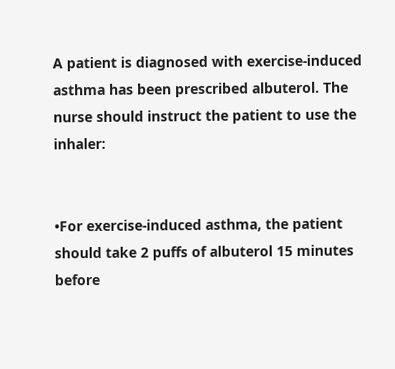A patient is diagnosed with exercise-induced asthma has been prescribed albuterol. The nurse should instruct the patient to use the inhaler:


•For exercise-induced asthma, the patient should take 2 puffs of albuterol 15 minutes before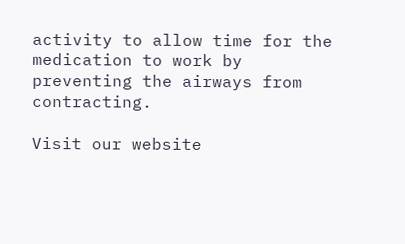activity to allow time for the medication to work by preventing the airways from contracting.

Visit our website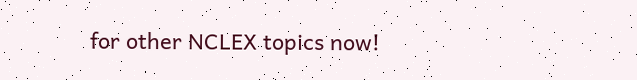for other NCLEX topics now!